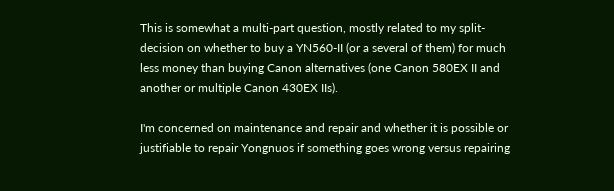This is somewhat a multi-part question, mostly related to my split-decision on whether to buy a YN560-II (or a several of them) for much less money than buying Canon alternatives (one Canon 580EX II and another or multiple Canon 430EX IIs).

I'm concerned on maintenance and repair and whether it is possible or justifiable to repair Yongnuos if something goes wrong versus repairing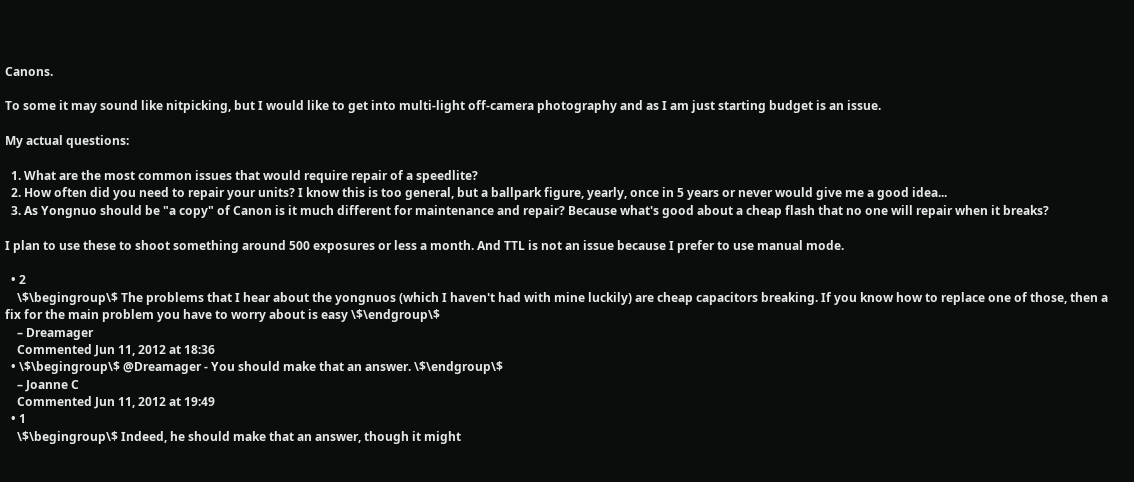Canons.

To some it may sound like nitpicking, but I would like to get into multi-light off-camera photography and as I am just starting budget is an issue.

My actual questions:

  1. What are the most common issues that would require repair of a speedlite?
  2. How often did you need to repair your units? I know this is too general, but a ballpark figure, yearly, once in 5 years or never would give me a good idea...
  3. As Yongnuo should be "a copy" of Canon is it much different for maintenance and repair? Because what's good about a cheap flash that no one will repair when it breaks?

I plan to use these to shoot something around 500 exposures or less a month. And TTL is not an issue because I prefer to use manual mode.

  • 2
    \$\begingroup\$ The problems that I hear about the yongnuos (which I haven't had with mine luckily) are cheap capacitors breaking. If you know how to replace one of those, then a fix for the main problem you have to worry about is easy \$\endgroup\$
    – Dreamager
    Commented Jun 11, 2012 at 18:36
  • \$\begingroup\$ @Dreamager - You should make that an answer. \$\endgroup\$
    – Joanne C
    Commented Jun 11, 2012 at 19:49
  • 1
    \$\begingroup\$ Indeed, he should make that an answer, though it might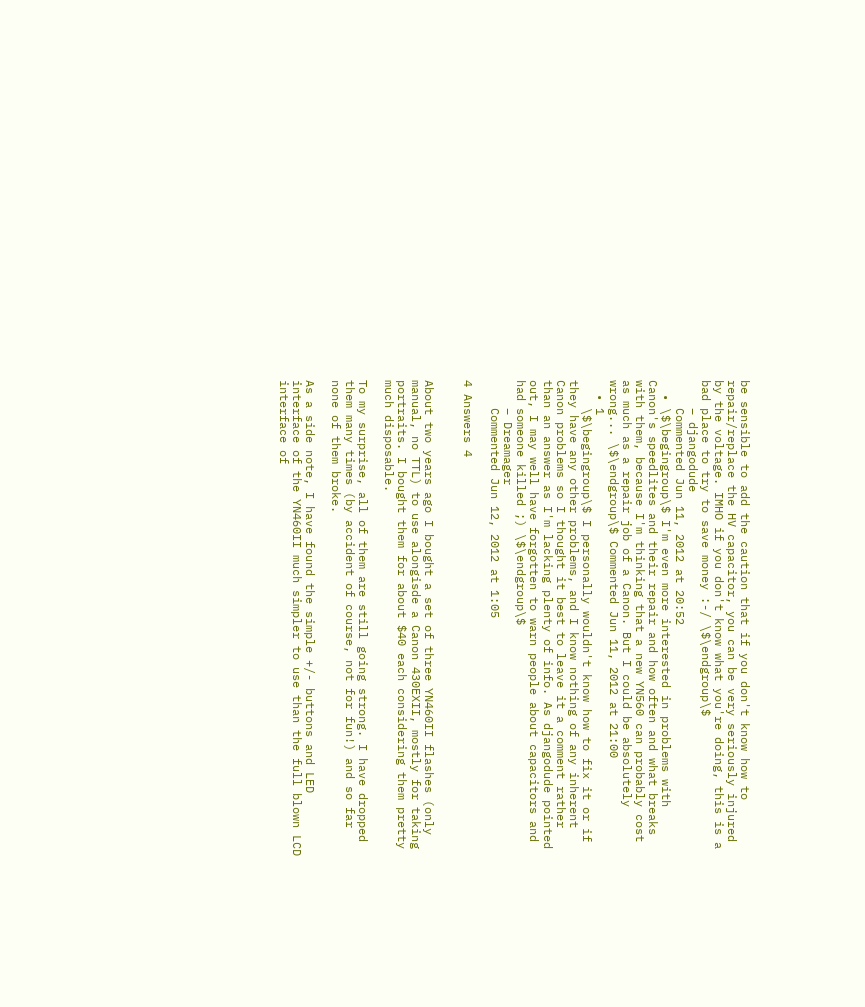be sensible to add the caution that if you don't know how to repair/replace the HV capacitor, you can be very seriously injured by the voltage. IMHO if you don't know what you're doing, this is a bad place to try to save money :-/ \$\endgroup\$
    – djangodude
    Commented Jun 11, 2012 at 20:52
  • \$\begingroup\$ I'm even more interested in problems with Canon's speedlites and their repair and how often and what breaks with them, because I'm thinking that a new YN560 can probably cost as much as a repair job of a Canon. But I could be absolutely wrong... \$\endgroup\$ Commented Jun 11, 2012 at 21:00
  • 1
    \$\begingroup\$ I personally wouldn't know how to fix it or if they have any other problems, and I know nothing of any inherent Canon problems so I thought it best to leave it a comment rather than an answer as I'm lacking plenty of info. As djangodude pointed out, I may well have forgotten to warn people about capacitors and had someone killed ;) \$\endgroup\$
    – Dreamager
    Commented Jun 12, 2012 at 1:05

4 Answers 4


About two years ago I bought a set of three YN460II flashes (only manual, no TTL) to use alongisde a Canon 430EXII, mostly for taking portraits. I bought them for about $40 each considering them pretty much disposable.

To my surprise, all of them are still going strong. I have dropped them many times (by accident of course, not for fun!) and so far none of them broke.

As a side note, I have found the simple +/- buttons and LED interface of the YN460II much simpler to use than the full blown LCD interface of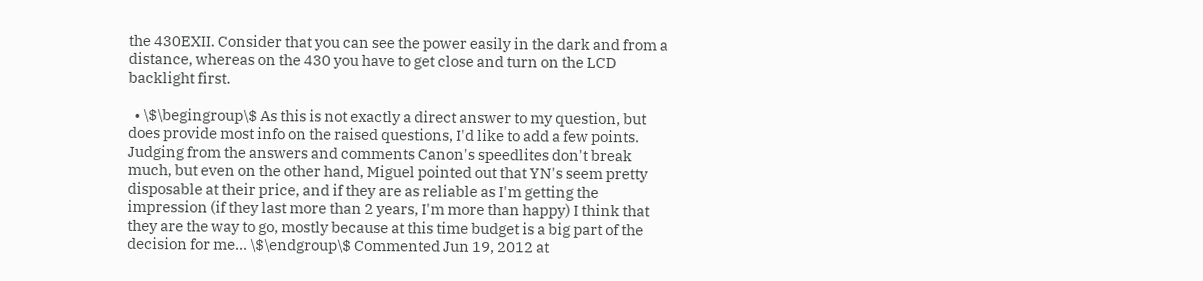the 430EXII. Consider that you can see the power easily in the dark and from a distance, whereas on the 430 you have to get close and turn on the LCD backlight first.

  • \$\begingroup\$ As this is not exactly a direct answer to my question, but does provide most info on the raised questions, I'd like to add a few points. Judging from the answers and comments Canon's speedlites don't break much, but even on the other hand, Miguel pointed out that YN's seem pretty disposable at their price, and if they are as reliable as I'm getting the impression (if they last more than 2 years, I'm more than happy) I think that they are the way to go, mostly because at this time budget is a big part of the decision for me... \$\endgroup\$ Commented Jun 19, 2012 at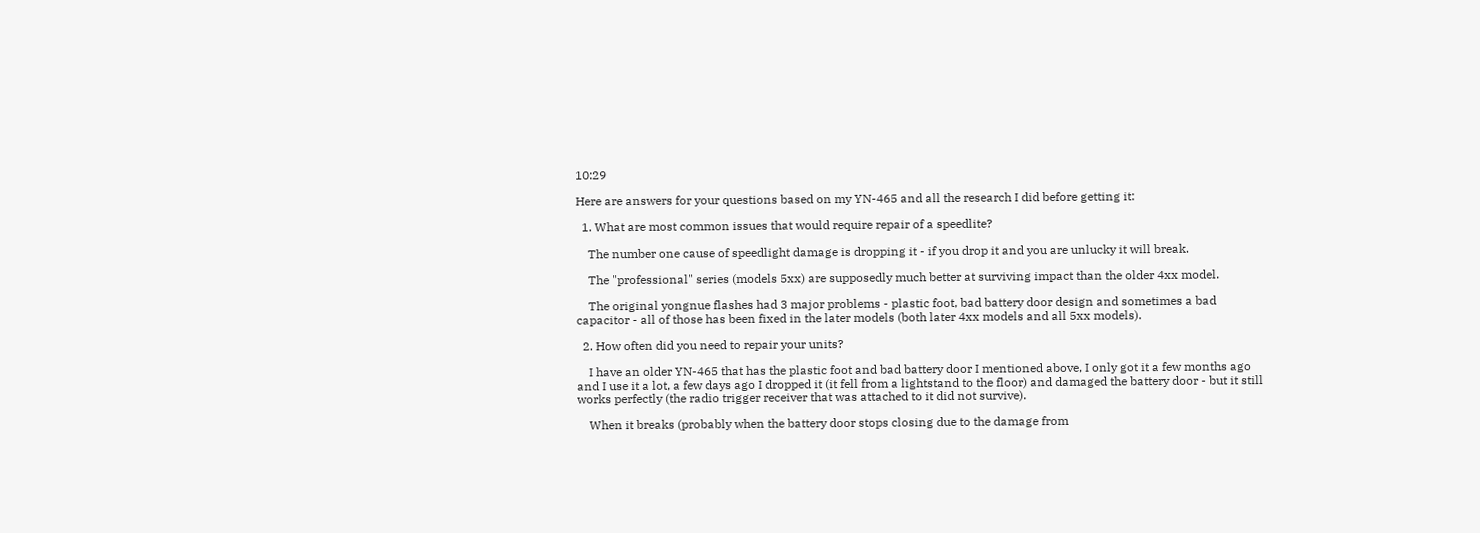10:29

Here are answers for your questions based on my YN-465 and all the research I did before getting it:

  1. What are most common issues that would require repair of a speedlite?

    The number one cause of speedlight damage is dropping it - if you drop it and you are unlucky it will break.

    The "professional" series (models 5xx) are supposedly much better at surviving impact than the older 4xx model.

    The original yongnue flashes had 3 major problems - plastic foot, bad battery door design and sometimes a bad capacitor - all of those has been fixed in the later models (both later 4xx models and all 5xx models).

  2. How often did you need to repair your units?

    I have an older YN-465 that has the plastic foot and bad battery door I mentioned above, I only got it a few months ago and I use it a lot, a few days ago I dropped it (it fell from a lightstand to the floor) and damaged the battery door - but it still works perfectly (the radio trigger receiver that was attached to it did not survive).

    When it breaks (probably when the battery door stops closing due to the damage from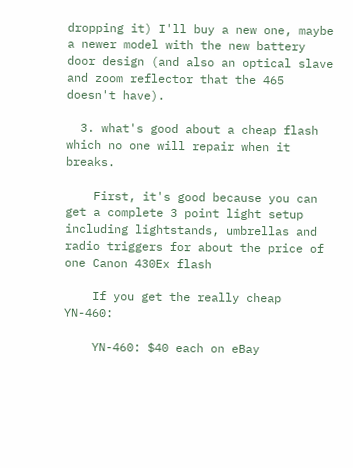dropping it) I'll buy a new one, maybe a newer model with the new battery door design (and also an optical slave and zoom reflector that the 465 doesn't have).

  3. what's good about a cheap flash which no one will repair when it breaks.

    First, it's good because you can get a complete 3 point light setup including lightstands, umbrellas and radio triggers for about the price of one Canon 430Ex flash

    If you get the really cheap YN-460:

    YN-460: $40 each on eBay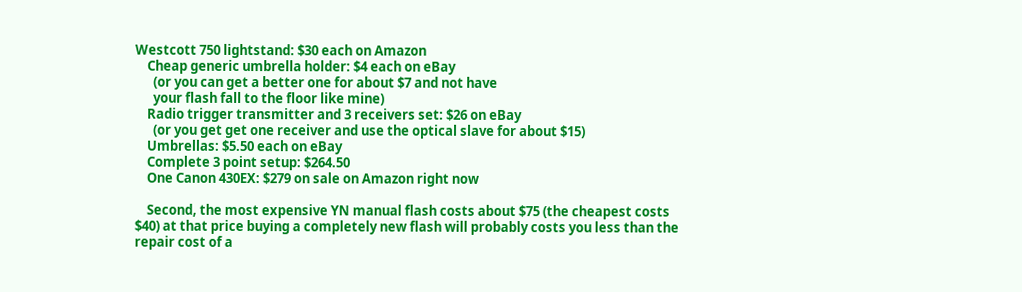Westcott 750 lightstand: $30 each on Amazon
    Cheap generic umbrella holder: $4 each on eBay
      (or you can get a better one for about $7 and not have
      your flash fall to the floor like mine)
    Radio trigger transmitter and 3 receivers set: $26 on eBay
      (or you get get one receiver and use the optical slave for about $15)
    Umbrellas: $5.50 each on eBay
    Complete 3 point setup: $264.50
    One Canon 430EX: $279 on sale on Amazon right now

    Second, the most expensive YN manual flash costs about $75 (the cheapest costs $40) at that price buying a completely new flash will probably costs you less than the repair cost of a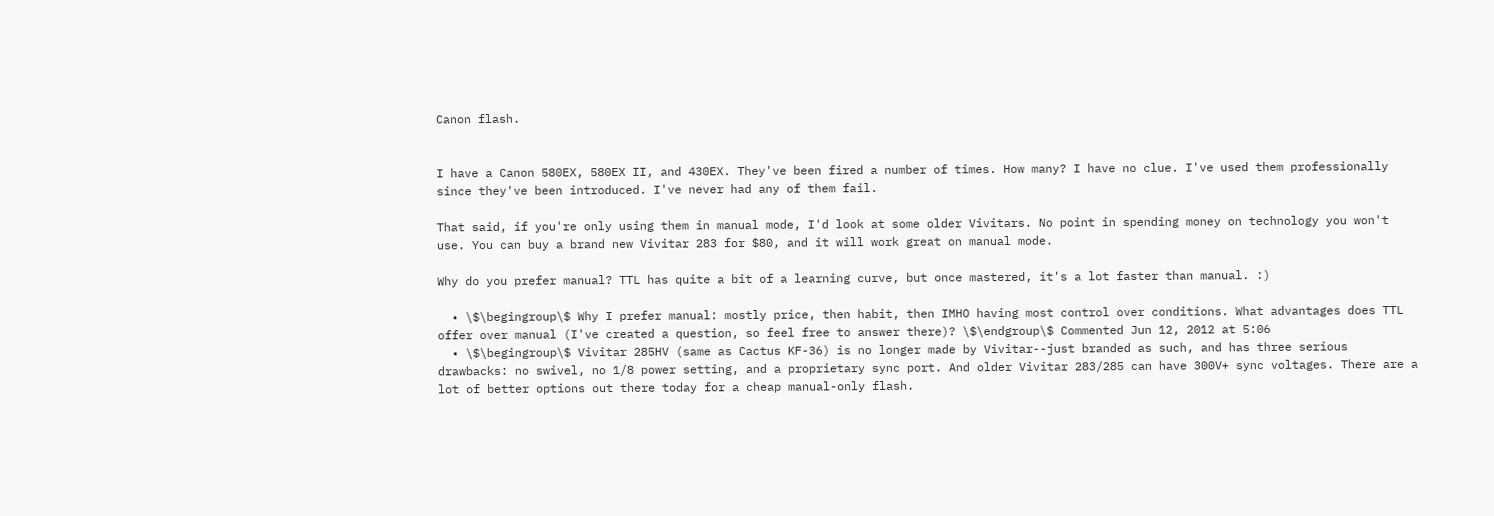Canon flash.


I have a Canon 580EX, 580EX II, and 430EX. They've been fired a number of times. How many? I have no clue. I've used them professionally since they've been introduced. I've never had any of them fail.

That said, if you're only using them in manual mode, I'd look at some older Vivitars. No point in spending money on technology you won't use. You can buy a brand new Vivitar 283 for $80, and it will work great on manual mode.

Why do you prefer manual? TTL has quite a bit of a learning curve, but once mastered, it's a lot faster than manual. :)

  • \$\begingroup\$ Why I prefer manual: mostly price, then habit, then IMHO having most control over conditions. What advantages does TTL offer over manual (I've created a question, so feel free to answer there)? \$\endgroup\$ Commented Jun 12, 2012 at 5:06
  • \$\begingroup\$ Vivitar 285HV (same as Cactus KF-36) is no longer made by Vivitar--just branded as such, and has three serious drawbacks: no swivel, no 1/8 power setting, and a proprietary sync port. And older Vivitar 283/285 can have 300V+ sync voltages. There are a lot of better options out there today for a cheap manual-only flash.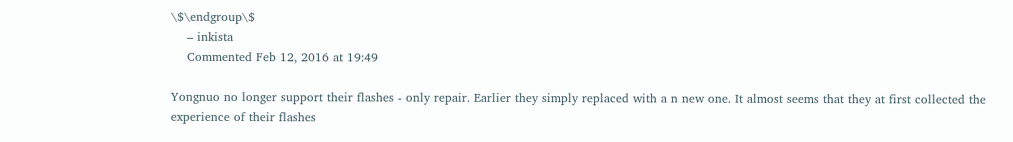\$\endgroup\$
    – inkista
    Commented Feb 12, 2016 at 19:49

Yongnuo no longer support their flashes - only repair. Earlier they simply replaced with a n new one. It almost seems that they at first collected the experience of their flashes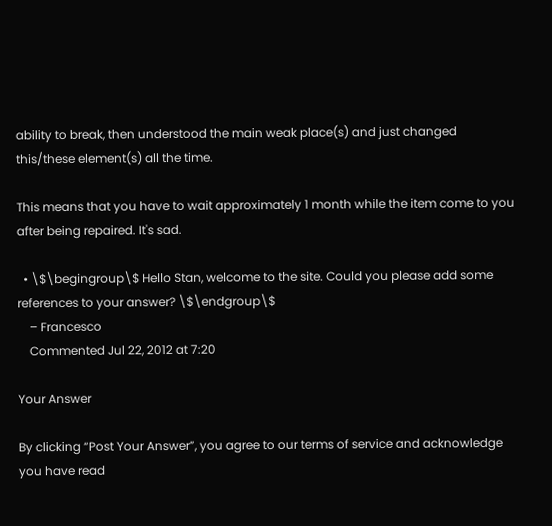ability to break, then understood the main weak place(s) and just changed this/these element(s) all the time.

This means that you have to wait approximately 1 month while the item come to you after being repaired. It's sad.

  • \$\begingroup\$ Hello Stan, welcome to the site. Could you please add some references to your answer? \$\endgroup\$
    – Francesco
    Commented Jul 22, 2012 at 7:20

Your Answer

By clicking “Post Your Answer”, you agree to our terms of service and acknowledge you have read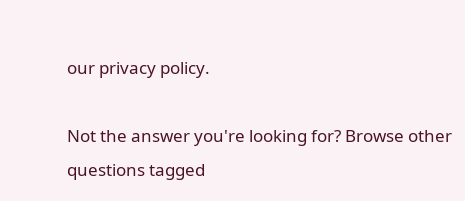our privacy policy.

Not the answer you're looking for? Browse other questions tagged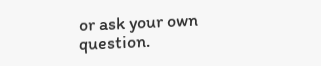or ask your own question.